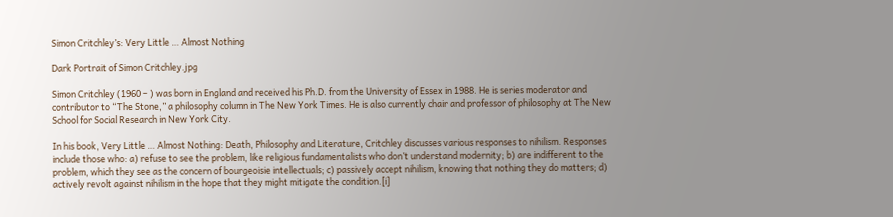Simon Critchley’s: Very Little … Almost Nothing

Dark Portrait of Simon Critchley.jpg

Simon Critchley (1960 – ) was born in England and received his Ph.D. from the University of Essex in 1988. He is series moderator and contributor to “The Stone,” a philosophy column in The New York Times. He is also currently chair and professor of philosophy at The New School for Social Research in New York City.

In his book, Very Little … Almost Nothing: Death, Philosophy and Literature, Critchley discusses various responses to nihilism. Responses include those who: a) refuse to see the problem, like religious fundamentalists who don’t understand modernity; b) are indifferent to the problem, which they see as the concern of bourgeoisie intellectuals; c) passively accept nihilism, knowing that nothing they do matters; d) actively revolt against nihilism in the hope that they might mitigate the condition.[i]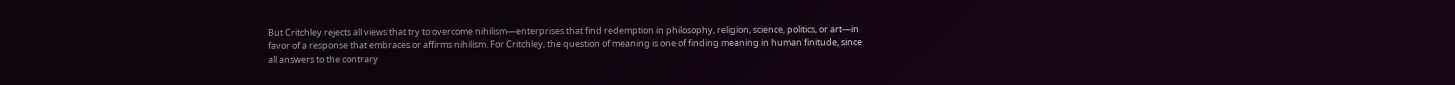But Critchley rejects all views that try to overcome nihilism—enterprises that find redemption in philosophy, religion, science, politics, or art—in favor of a response that embraces or affirms nihilism. For Critchley, the question of meaning is one of finding meaning in human finitude, since all answers to the contrary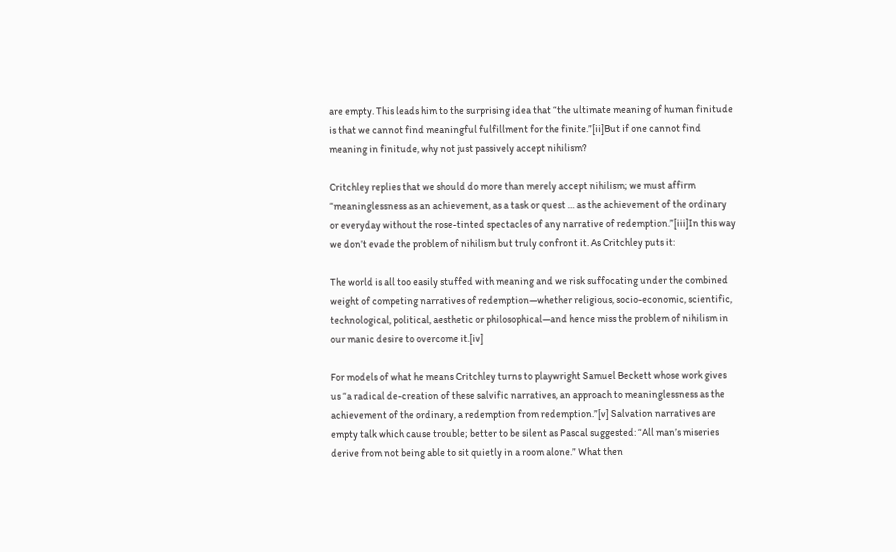are empty. This leads him to the surprising idea that “the ultimate meaning of human finitude is that we cannot find meaningful fulfillment for the finite.”[ii]But if one cannot find meaning in finitude, why not just passively accept nihilism?

Critchley replies that we should do more than merely accept nihilism; we must affirm “meaninglessness as an achievement, as a task or quest … as the achievement of the ordinary or everyday without the rose-tinted spectacles of any narrative of redemption.”[iii]In this way we don’t evade the problem of nihilism but truly confront it. As Critchley puts it:

The world is all too easily stuffed with meaning and we risk suffocating under the combined weight of competing narratives of redemption—whether religious, socio-economic, scientific, technological, political, aesthetic or philosophical—and hence miss the problem of nihilism in our manic desire to overcome it.[iv]

For models of what he means Critchley turns to playwright Samuel Beckett whose work gives us “a radical de-creation of these salvific narratives, an approach to meaninglessness as the achievement of the ordinary, a redemption from redemption.”[v] Salvation narratives are empty talk which cause trouble; better to be silent as Pascal suggested: “All man’s miseries derive from not being able to sit quietly in a room alone.” What then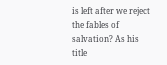is left after we reject the fables of salvation? As his title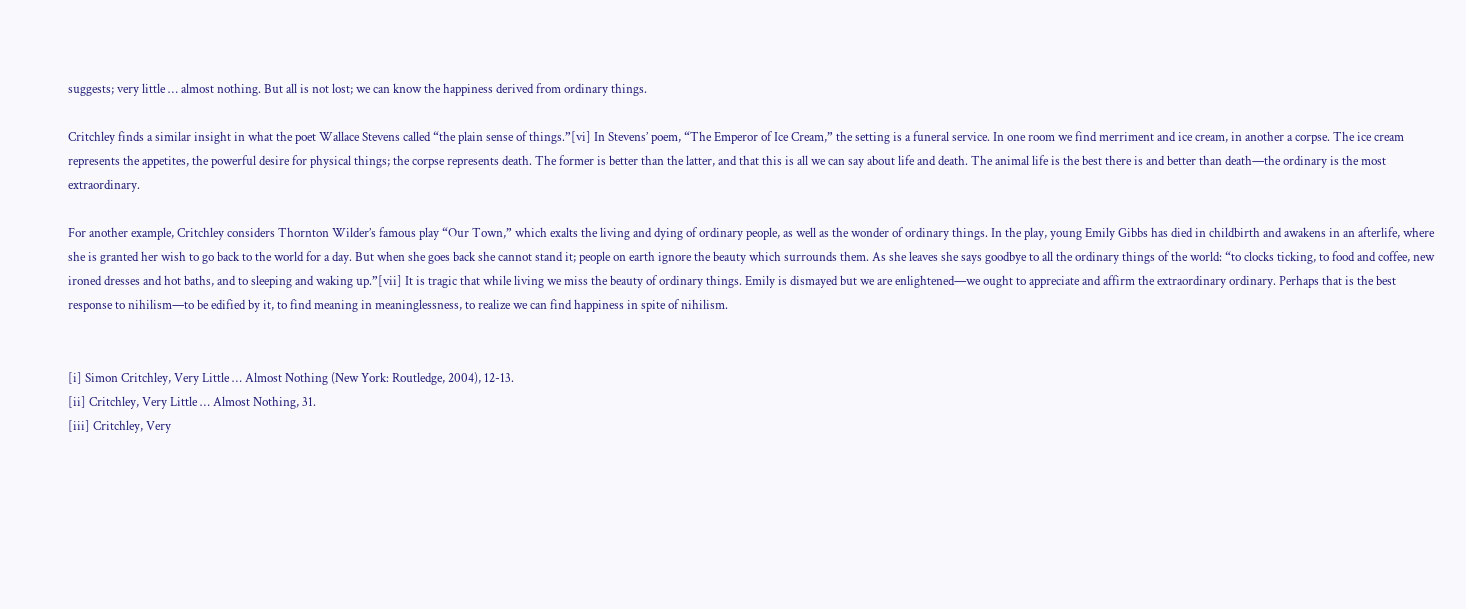suggests; very little … almost nothing. But all is not lost; we can know the happiness derived from ordinary things.

Critchley finds a similar insight in what the poet Wallace Stevens called “the plain sense of things.”[vi] In Stevens’ poem, “The Emperor of Ice Cream,” the setting is a funeral service. In one room we find merriment and ice cream, in another a corpse. The ice cream represents the appetites, the powerful desire for physical things; the corpse represents death. The former is better than the latter, and that this is all we can say about life and death. The animal life is the best there is and better than death—the ordinary is the most extraordinary.

For another example, Critchley considers Thornton Wilder’s famous play “Our Town,” which exalts the living and dying of ordinary people, as well as the wonder of ordinary things. In the play, young Emily Gibbs has died in childbirth and awakens in an afterlife, where she is granted her wish to go back to the world for a day. But when she goes back she cannot stand it; people on earth ignore the beauty which surrounds them. As she leaves she says goodbye to all the ordinary things of the world: “to clocks ticking, to food and coffee, new ironed dresses and hot baths, and to sleeping and waking up.”[vii] It is tragic that while living we miss the beauty of ordinary things. Emily is dismayed but we are enlightened—we ought to appreciate and affirm the extraordinary ordinary. Perhaps that is the best response to nihilism—to be edified by it, to find meaning in meaninglessness, to realize we can find happiness in spite of nihilism.


[i] Simon Critchley, Very Little … Almost Nothing (New York: Routledge, 2004), 12-13.
[ii] Critchley, Very Little … Almost Nothing, 31.
[iii] Critchley, Very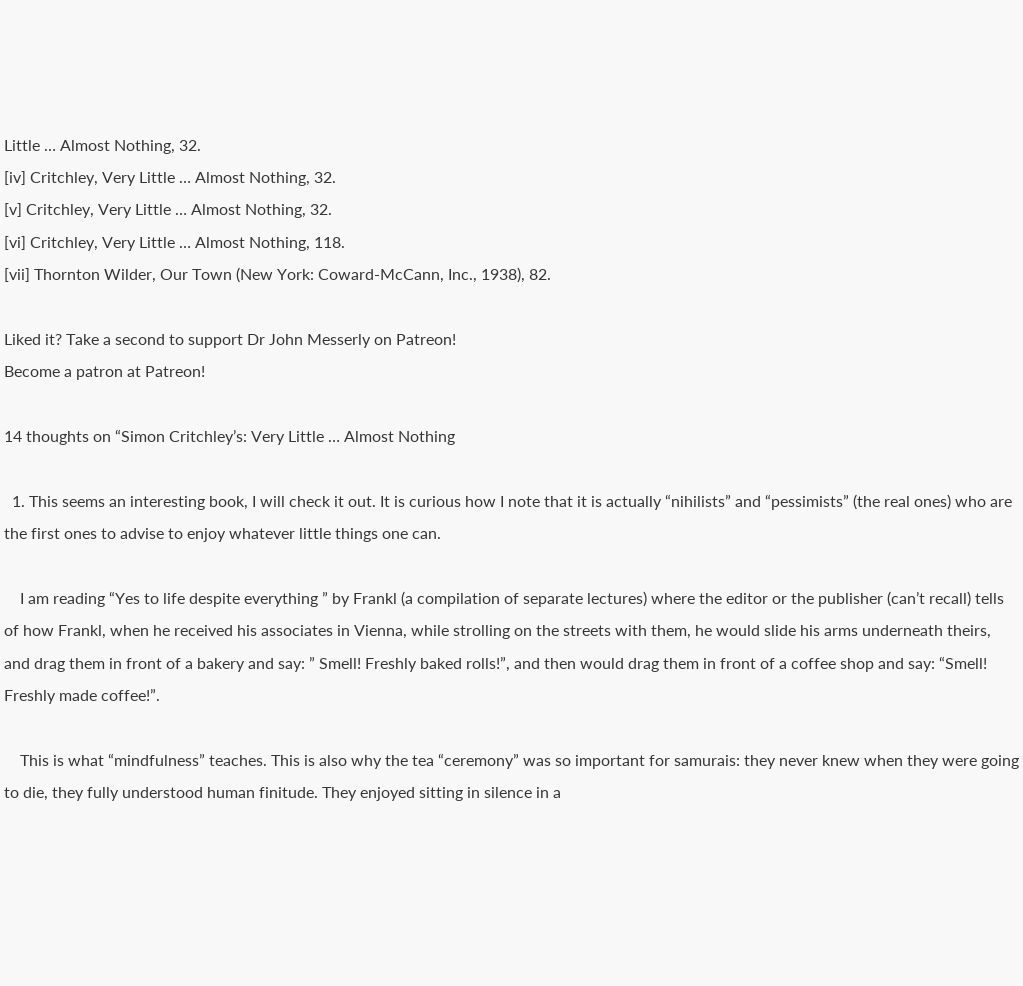Little … Almost Nothing, 32.
[iv] Critchley, Very Little … Almost Nothing, 32.
[v] Critchley, Very Little … Almost Nothing, 32.
[vi] Critchley, Very Little … Almost Nothing, 118.
[vii] Thornton Wilder, Our Town (New York: Coward-McCann, Inc., 1938), 82.

Liked it? Take a second to support Dr John Messerly on Patreon!
Become a patron at Patreon!

14 thoughts on “Simon Critchley’s: Very Little … Almost Nothing

  1. This seems an interesting book, I will check it out. It is curious how I note that it is actually “nihilists” and “pessimists” (the real ones) who are the first ones to advise to enjoy whatever little things one can.

    I am reading “Yes to life despite everything ” by Frankl (a compilation of separate lectures) where the editor or the publisher (can’t recall) tells of how Frankl, when he received his associates in Vienna, while strolling on the streets with them, he would slide his arms underneath theirs, and drag them in front of a bakery and say: ” Smell! Freshly baked rolls!”, and then would drag them in front of a coffee shop and say: “Smell! Freshly made coffee!”.

    This is what “mindfulness” teaches. This is also why the tea “ceremony” was so important for samurais: they never knew when they were going to die, they fully understood human finitude. They enjoyed sitting in silence in a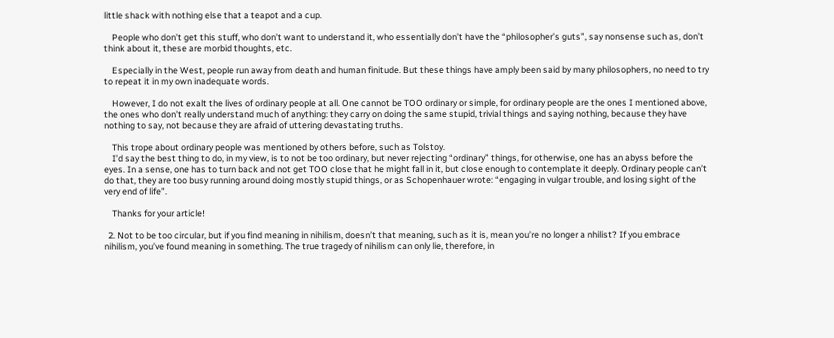little shack with nothing else that a teapot and a cup.

    People who don’t get this stuff, who don’t want to understand it, who essentially don’t have the “philosopher’s guts”, say nonsense such as, don’t think about it, these are morbid thoughts, etc.

    Especially in the West, people run away from death and human finitude. But these things have amply been said by many philosophers, no need to try to repeat it in my own inadequate words.

    However, I do not exalt the lives of ordinary people at all. One cannot be TOO ordinary or simple, for ordinary people are the ones I mentioned above, the ones who don’t really understand much of anything: they carry on doing the same stupid, trivial things and saying nothing, because they have nothing to say, not because they are afraid of uttering devastating truths.

    This trope about ordinary people was mentioned by others before, such as Tolstoy.
    I’d say the best thing to do, in my view, is to not be too ordinary, but never rejecting “ordinary” things, for otherwise, one has an abyss before the eyes. In a sense, one has to turn back and not get TOO close that he might fall in it, but close enough to contemplate it deeply. Ordinary people can’t do that, they are too busy running around doing mostly stupid things, or as Schopenhauer wrote: “engaging in vulgar trouble, and losing sight of the very end of life”.

    Thanks for your article!

  2. Not to be too circular, but if you find meaning in nihilism, doesn’t that meaning, such as it is, mean you’re no longer a nhilist? If you embrace nihilism, you’ve found meaning in something. The true tragedy of nihilism can only lie, therefore, in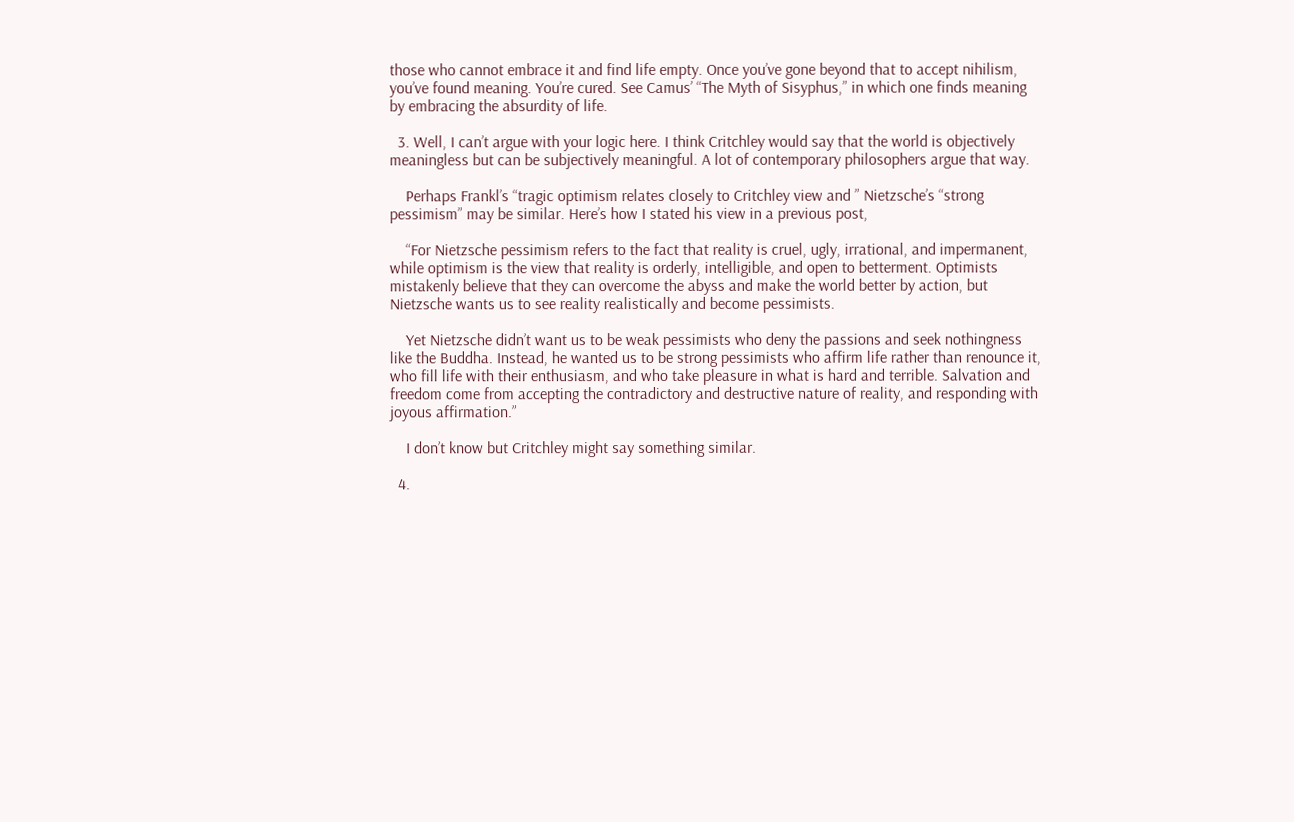those who cannot embrace it and find life empty. Once you’ve gone beyond that to accept nihilism, you’ve found meaning. You’re cured. See Camus’ “The Myth of Sisyphus,” in which one finds meaning by embracing the absurdity of life.

  3. Well, I can’t argue with your logic here. I think Critchley would say that the world is objectively meaningless but can be subjectively meaningful. A lot of contemporary philosophers argue that way.

    Perhaps Frankl’s “tragic optimism relates closely to Critchley view and ” Nietzsche’s “strong pessimism” may be similar. Here’s how I stated his view in a previous post,

    “For Nietzsche pessimism refers to the fact that reality is cruel, ugly, irrational, and impermanent, while optimism is the view that reality is orderly, intelligible, and open to betterment. Optimists mistakenly believe that they can overcome the abyss and make the world better by action, but Nietzsche wants us to see reality realistically and become pessimists.

    Yet Nietzsche didn’t want us to be weak pessimists who deny the passions and seek nothingness like the Buddha. Instead, he wanted us to be strong pessimists who affirm life rather than renounce it, who fill life with their enthusiasm, and who take pleasure in what is hard and terrible. Salvation and freedom come from accepting the contradictory and destructive nature of reality, and responding with joyous affirmation.”

    I don’t know but Critchley might say something similar.

  4.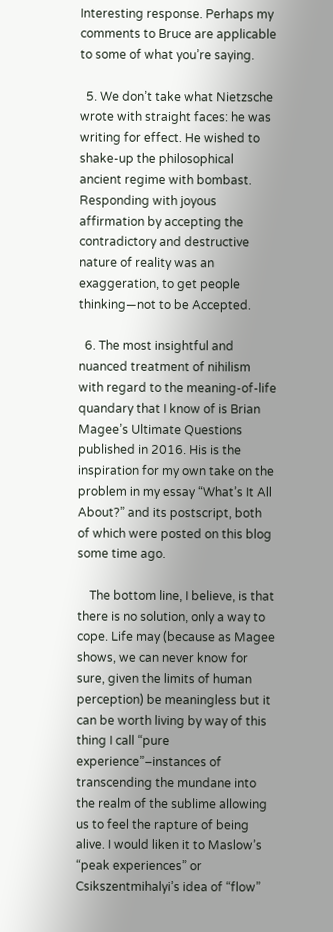Interesting response. Perhaps my comments to Bruce are applicable to some of what you’re saying.

  5. We don’t take what Nietzsche wrote with straight faces: he was writing for effect. He wished to shake-up the philosophical ancient regime with bombast. Responding with joyous affirmation by accepting the contradictory and destructive nature of reality was an exaggeration, to get people thinking—not to be Accepted.

  6. The most insightful and nuanced treatment of nihilism with regard to the meaning-of-life quandary that I know of is Brian Magee’s Ultimate Questions published in 2016. His is the inspiration for my own take on the problem in my essay “What’s It All About?” and its postscript, both of which were posted on this blog some time ago.

    The bottom line, I believe, is that there is no solution, only a way to cope. Life may (because as Magee shows, we can never know for sure, given the limits of human perception) be meaningless but it can be worth living by way of this thing I call “pure experience”–instances of transcending the mundane into the realm of the sublime allowing us to feel the rapture of being alive. I would liken it to Maslow’s “peak experiences” or Csikszentmihalyi’s idea of “flow”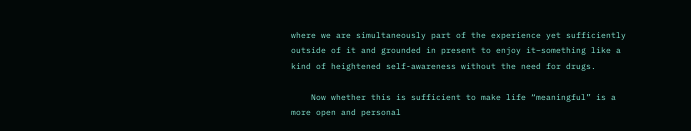where we are simultaneously part of the experience yet sufficiently outside of it and grounded in present to enjoy it–something like a kind of heightened self-awareness without the need for drugs.

    Now whether this is sufficient to make life “meaningful” is a more open and personal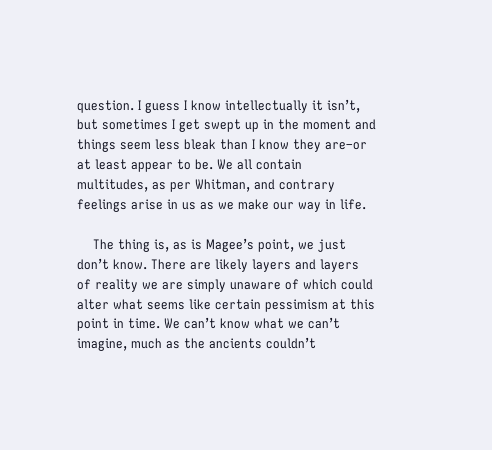question. I guess I know intellectually it isn’t, but sometimes I get swept up in the moment and things seem less bleak than I know they are–or at least appear to be. We all contain multitudes, as per Whitman, and contrary feelings arise in us as we make our way in life.

    The thing is, as is Magee’s point, we just don’t know. There are likely layers and layers of reality we are simply unaware of which could alter what seems like certain pessimism at this point in time. We can’t know what we can’t imagine, much as the ancients couldn’t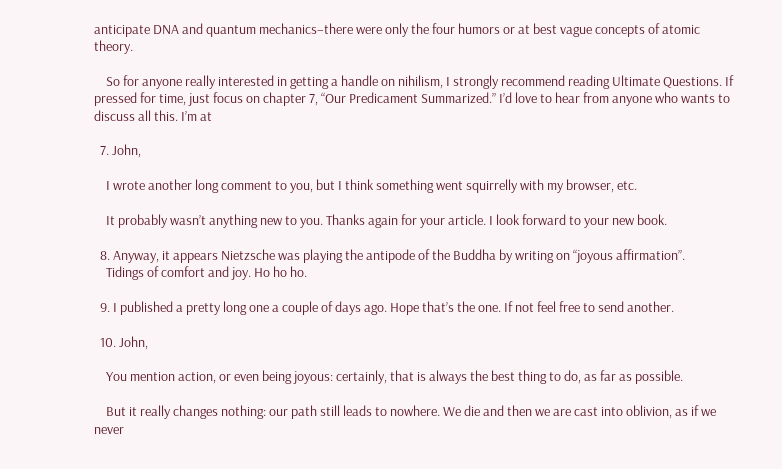anticipate DNA and quantum mechanics–there were only the four humors or at best vague concepts of atomic theory.

    So for anyone really interested in getting a handle on nihilism, I strongly recommend reading Ultimate Questions. If pressed for time, just focus on chapter 7, “Our Predicament Summarized.” I’d love to hear from anyone who wants to discuss all this. I’m at

  7. John,

    I wrote another long comment to you, but I think something went squirrelly with my browser, etc.

    It probably wasn’t anything new to you. Thanks again for your article. I look forward to your new book.

  8. Anyway, it appears Nietzsche was playing the antipode of the Buddha by writing on “joyous affirmation”.
    Tidings of comfort and joy. Ho ho ho.

  9. I published a pretty long one a couple of days ago. Hope that’s the one. If not feel free to send another.

  10. John,

    You mention action, or even being joyous: certainly, that is always the best thing to do, as far as possible.

    But it really changes nothing: our path still leads to nowhere. We die and then we are cast into oblivion, as if we never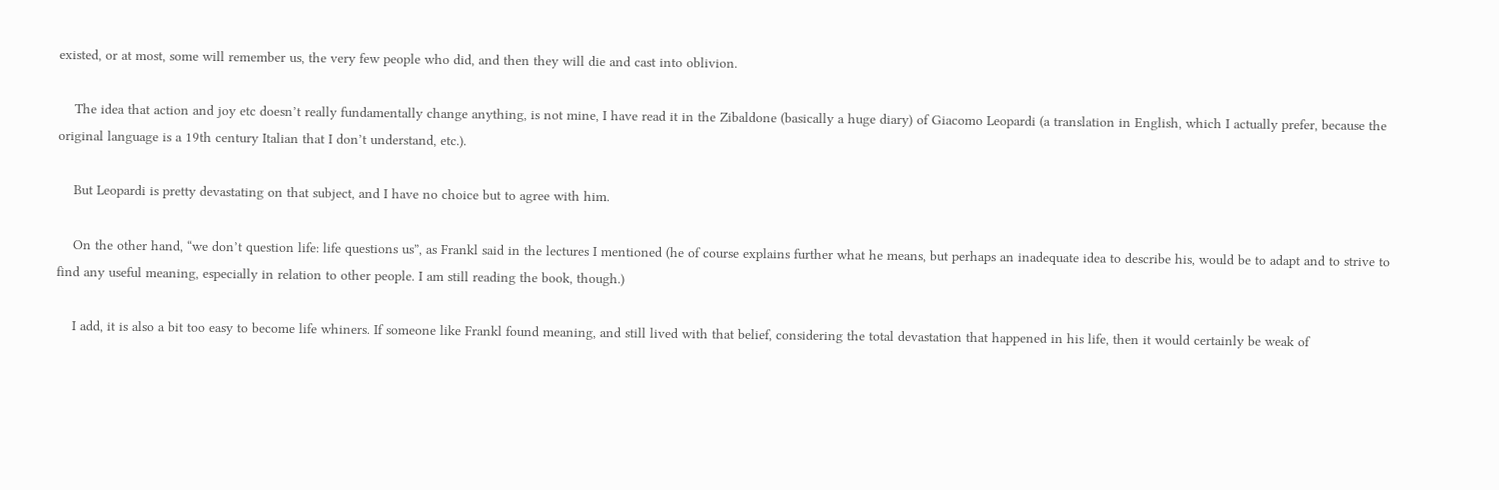existed, or at most, some will remember us, the very few people who did, and then they will die and cast into oblivion.

    The idea that action and joy etc doesn’t really fundamentally change anything, is not mine, I have read it in the Zibaldone (basically a huge diary) of Giacomo Leopardi (a translation in English, which I actually prefer, because the original language is a 19th century Italian that I don’t understand, etc.).

    But Leopardi is pretty devastating on that subject, and I have no choice but to agree with him.

    On the other hand, “we don’t question life: life questions us”, as Frankl said in the lectures I mentioned (he of course explains further what he means, but perhaps an inadequate idea to describe his, would be to adapt and to strive to find any useful meaning, especially in relation to other people. I am still reading the book, though.)

    I add, it is also a bit too easy to become life whiners. If someone like Frankl found meaning, and still lived with that belief, considering the total devastation that happened in his life, then it would certainly be weak of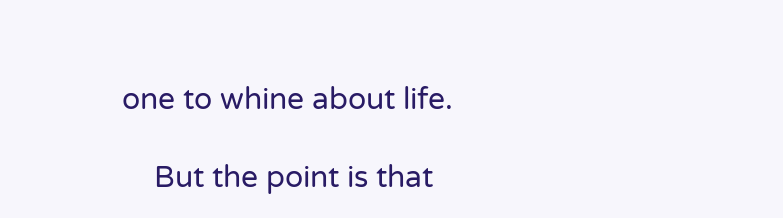one to whine about life.

    But the point is that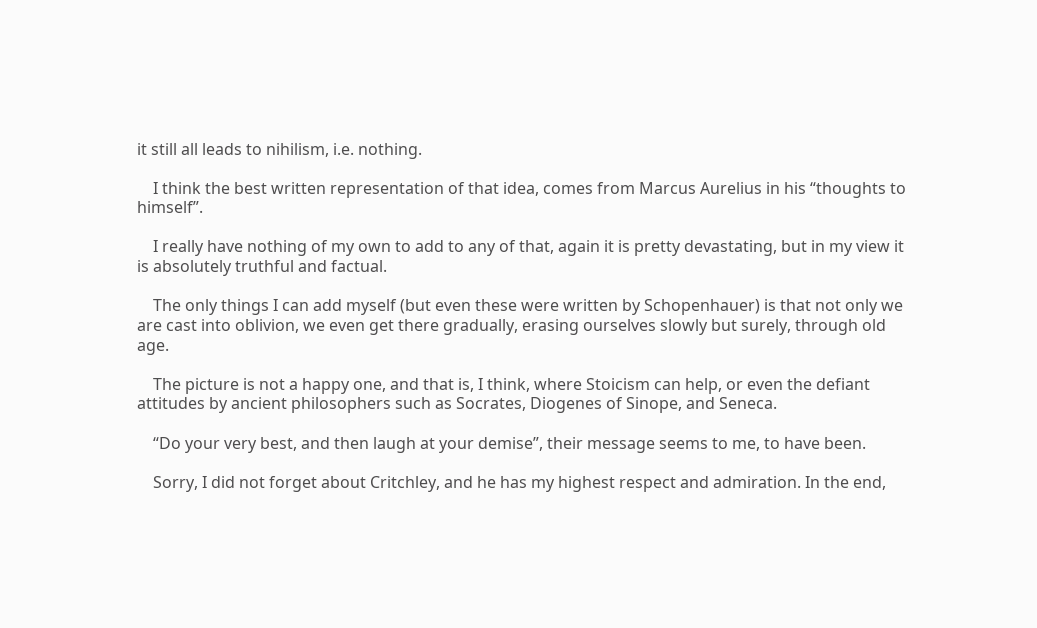it still all leads to nihilism, i.e. nothing.

    I think the best written representation of that idea, comes from Marcus Aurelius in his “thoughts to himself”.

    I really have nothing of my own to add to any of that, again it is pretty devastating, but in my view it is absolutely truthful and factual.

    The only things I can add myself (but even these were written by Schopenhauer) is that not only we are cast into oblivion, we even get there gradually, erasing ourselves slowly but surely, through old age.

    The picture is not a happy one, and that is, I think, where Stoicism can help, or even the defiant attitudes by ancient philosophers such as Socrates, Diogenes of Sinope, and Seneca.

    “Do your very best, and then laugh at your demise”, their message seems to me, to have been.

    Sorry, I did not forget about Critchley, and he has my highest respect and admiration. In the end,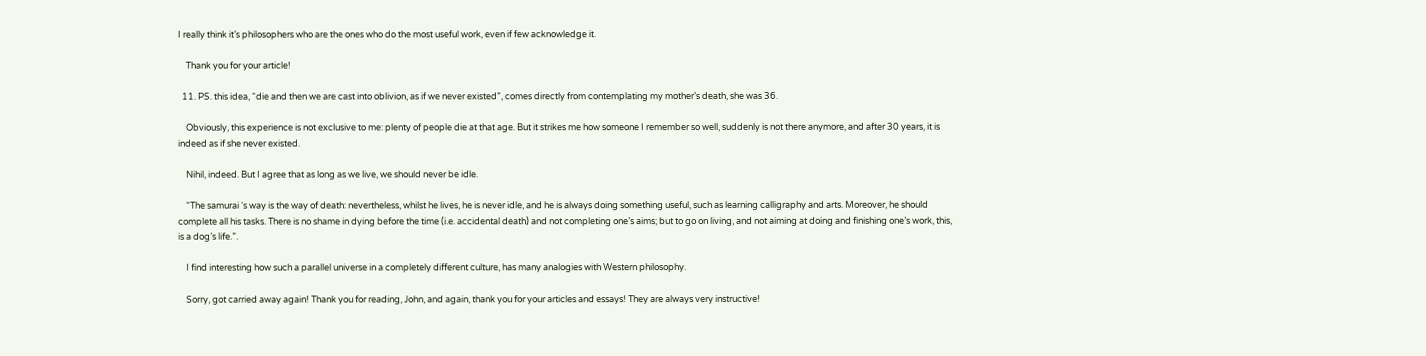I really think it’s philosophers who are the ones who do the most useful work, even if few acknowledge it.

    Thank you for your article!

  11. PS. this idea, “die and then we are cast into oblivion, as if we never existed”, comes directly from contemplating my mother’s death, she was 36.

    Obviously, this experience is not exclusive to me: plenty of people die at that age. But it strikes me how someone I remember so well, suddenly is not there anymore, and after 30 years, it is indeed as if she never existed.

    Nihil, indeed. But I agree that as long as we live, we should never be idle.

    “The samurai ‘s way is the way of death: nevertheless, whilst he lives, he is never idle, and he is always doing something useful, such as learning calligraphy and arts. Moreover, he should complete all his tasks. There is no shame in dying before the time (i.e. accidental death) and not completing one’s aims; but to go on living, and not aiming at doing and finishing one’s work, this, is a dog’s life.”.

    I find interesting how such a parallel universe in a completely different culture, has many analogies with Western philosophy.

    Sorry, got carried away again! Thank you for reading, John, and again, thank you for your articles and essays! They are always very instructive!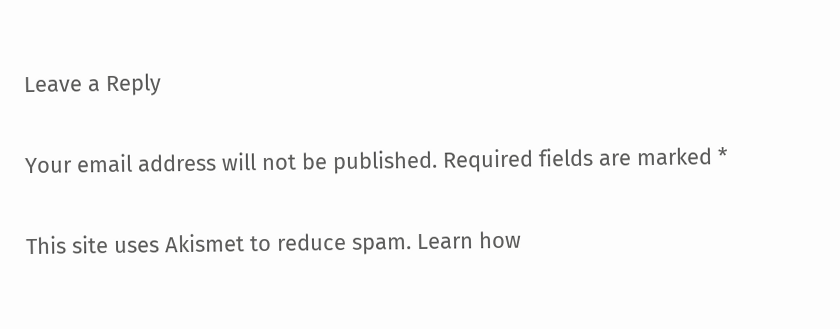Leave a Reply

Your email address will not be published. Required fields are marked *

This site uses Akismet to reduce spam. Learn how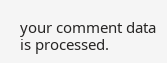your comment data is processed.